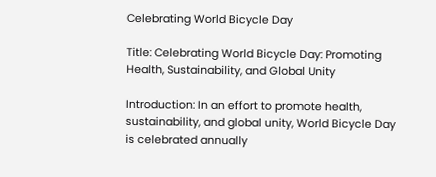Celebrating World Bicycle Day

Title: Celebrating World Bicycle Day: Promoting Health, Sustainability, and Global Unity

Introduction: In an effort to promote health, sustainability, and global unity, World Bicycle Day is celebrated annually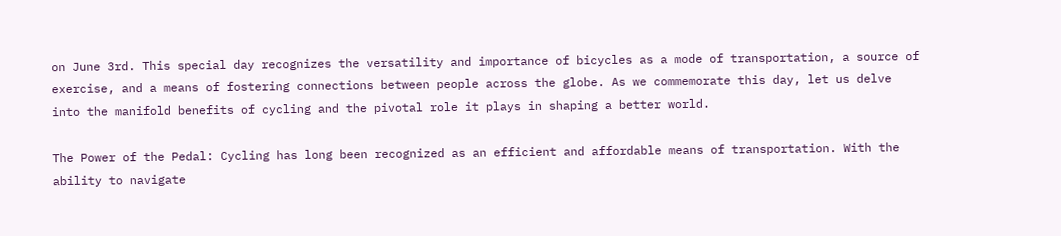on June 3rd. This special day recognizes the versatility and importance of bicycles as a mode of transportation, a source of exercise, and a means of fostering connections between people across the globe. As we commemorate this day, let us delve into the manifold benefits of cycling and the pivotal role it plays in shaping a better world.

The Power of the Pedal: Cycling has long been recognized as an efficient and affordable means of transportation. With the ability to navigate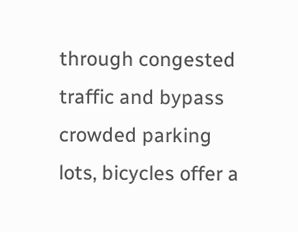through congested traffic and bypass crowded parking lots, bicycles offer a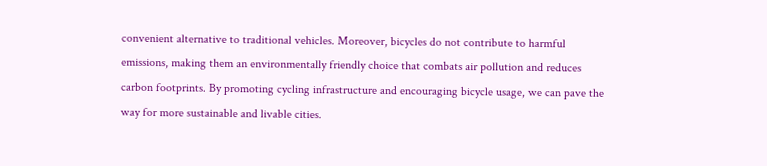convenient alternative to traditional vehicles. Moreover, bicycles do not contribute to harmful emissions, making them an environmentally friendly choice that combats air pollution and reduces carbon footprints. By promoting cycling infrastructure and encouraging bicycle usage, we can pave the way for more sustainable and livable cities.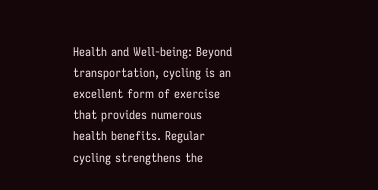Health and Well-being: Beyond transportation, cycling is an excellent form of exercise that provides numerous health benefits. Regular cycling strengthens the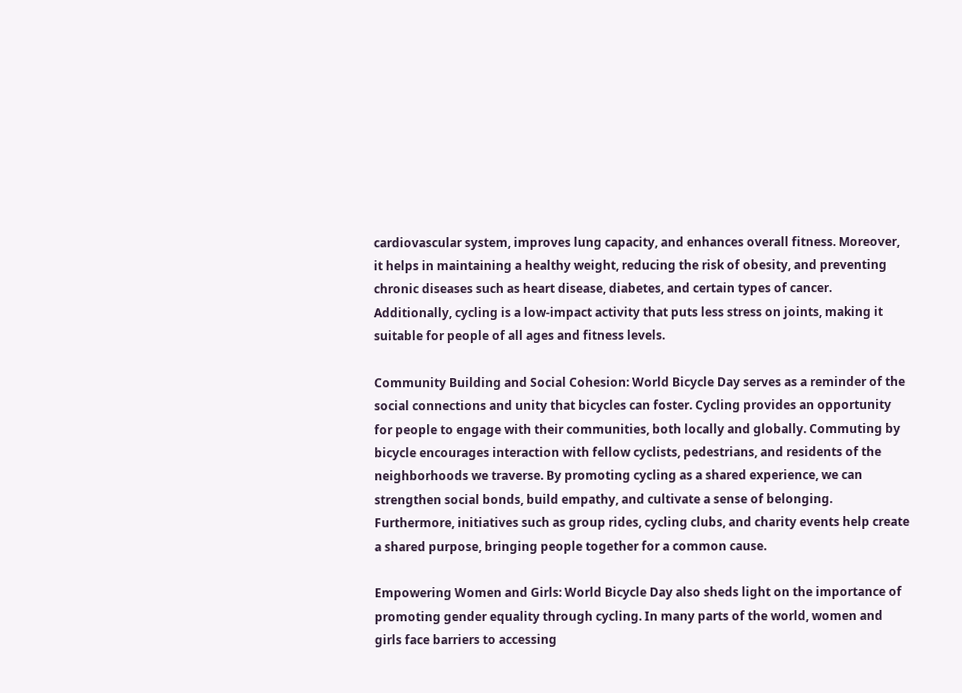cardiovascular system, improves lung capacity, and enhances overall fitness. Moreover, it helps in maintaining a healthy weight, reducing the risk of obesity, and preventing chronic diseases such as heart disease, diabetes, and certain types of cancer. Additionally, cycling is a low-impact activity that puts less stress on joints, making it suitable for people of all ages and fitness levels.

Community Building and Social Cohesion: World Bicycle Day serves as a reminder of the social connections and unity that bicycles can foster. Cycling provides an opportunity for people to engage with their communities, both locally and globally. Commuting by bicycle encourages interaction with fellow cyclists, pedestrians, and residents of the neighborhoods we traverse. By promoting cycling as a shared experience, we can strengthen social bonds, build empathy, and cultivate a sense of belonging. Furthermore, initiatives such as group rides, cycling clubs, and charity events help create a shared purpose, bringing people together for a common cause.

Empowering Women and Girls: World Bicycle Day also sheds light on the importance of promoting gender equality through cycling. In many parts of the world, women and girls face barriers to accessing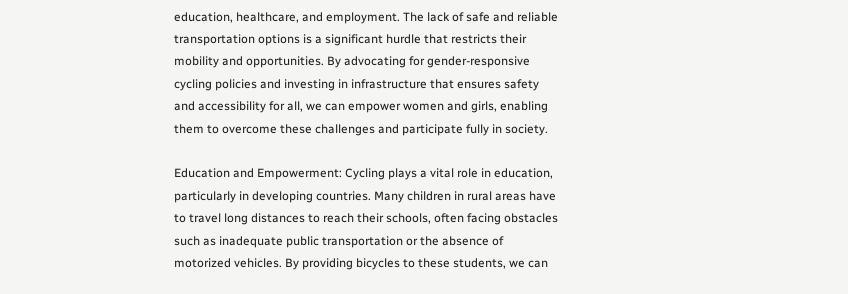education, healthcare, and employment. The lack of safe and reliable transportation options is a significant hurdle that restricts their mobility and opportunities. By advocating for gender-responsive cycling policies and investing in infrastructure that ensures safety and accessibility for all, we can empower women and girls, enabling them to overcome these challenges and participate fully in society.

Education and Empowerment: Cycling plays a vital role in education, particularly in developing countries. Many children in rural areas have to travel long distances to reach their schools, often facing obstacles such as inadequate public transportation or the absence of motorized vehicles. By providing bicycles to these students, we can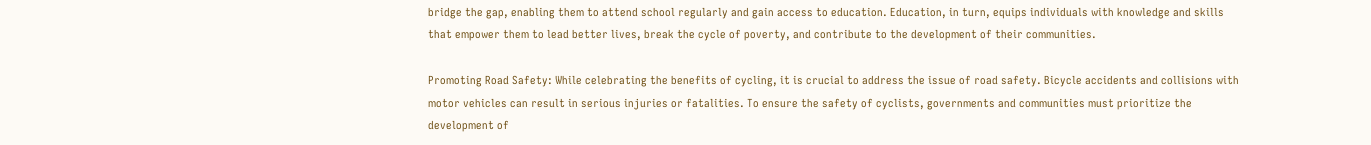bridge the gap, enabling them to attend school regularly and gain access to education. Education, in turn, equips individuals with knowledge and skills that empower them to lead better lives, break the cycle of poverty, and contribute to the development of their communities.

Promoting Road Safety: While celebrating the benefits of cycling, it is crucial to address the issue of road safety. Bicycle accidents and collisions with motor vehicles can result in serious injuries or fatalities. To ensure the safety of cyclists, governments and communities must prioritize the development of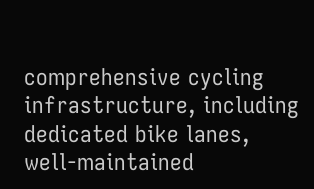comprehensive cycling infrastructure, including dedicated bike lanes, well-maintained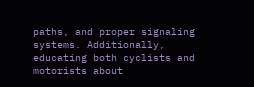paths, and proper signaling systems. Additionally, educating both cyclists and motorists about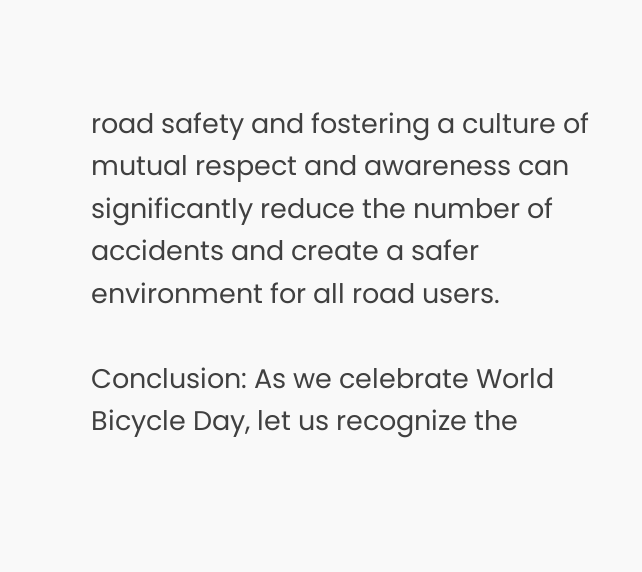road safety and fostering a culture of mutual respect and awareness can significantly reduce the number of accidents and create a safer environment for all road users.

Conclusion: As we celebrate World Bicycle Day, let us recognize the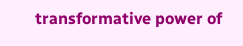transformative power of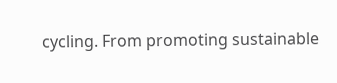cycling. From promoting sustainable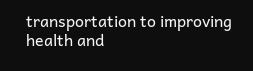transportation to improving health and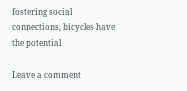fostering social connections, bicycles have the potential

Leave a comment